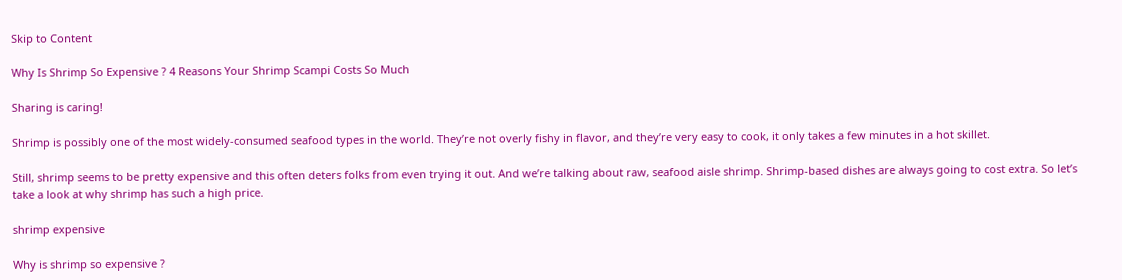Skip to Content

Why Is Shrimp So Expensive ? 4 Reasons Your Shrimp Scampi Costs So Much

Sharing is caring!

Shrimp is possibly one of the most widely-consumed seafood types in the world. They’re not overly fishy in flavor, and they’re very easy to cook, it only takes a few minutes in a hot skillet.

Still, shrimp seems to be pretty expensive and this often deters folks from even trying it out. And we’re talking about raw, seafood aisle shrimp. Shrimp-based dishes are always going to cost extra. So let’s take a look at why shrimp has such a high price.

shrimp expensive

Why is shrimp so expensive ?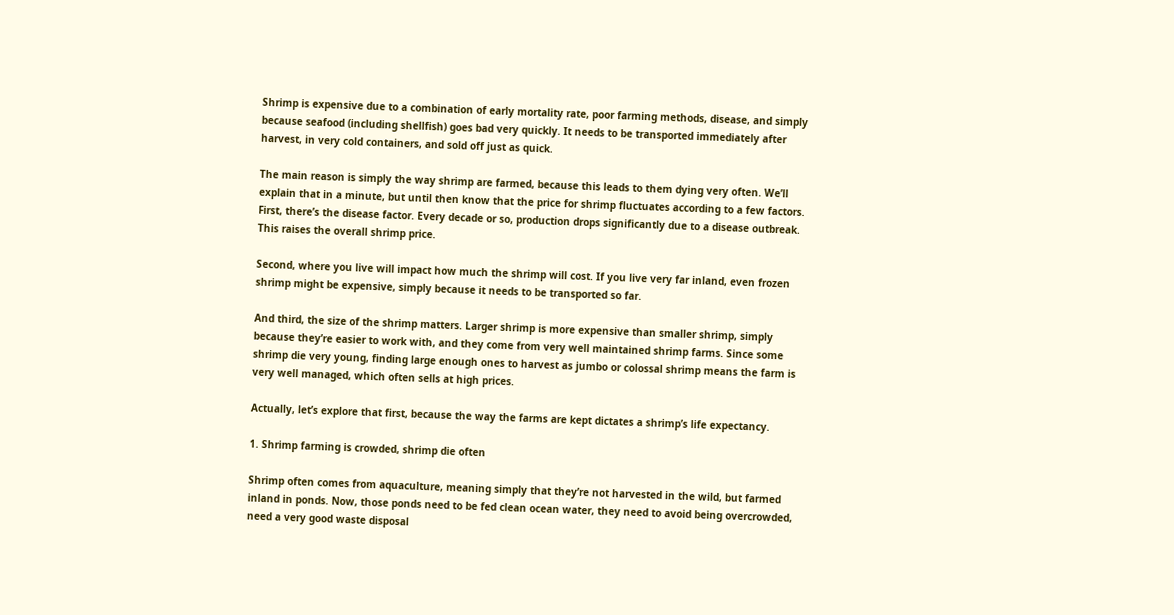Shrimp is expensive due to a combination of early mortality rate, poor farming methods, disease, and simply because seafood (including shellfish) goes bad very quickly. It needs to be transported immediately after harvest, in very cold containers, and sold off just as quick.

The main reason is simply the way shrimp are farmed, because this leads to them dying very often. We’ll explain that in a minute, but until then know that the price for shrimp fluctuates according to a few factors. First, there’s the disease factor. Every decade or so, production drops significantly due to a disease outbreak. This raises the overall shrimp price.

Second, where you live will impact how much the shrimp will cost. If you live very far inland, even frozen shrimp might be expensive, simply because it needs to be transported so far.

And third, the size of the shrimp matters. Larger shrimp is more expensive than smaller shrimp, simply because they’re easier to work with, and they come from very well maintained shrimp farms. Since some shrimp die very young, finding large enough ones to harvest as jumbo or colossal shrimp means the farm is very well managed, which often sells at high prices.

Actually, let’s explore that first, because the way the farms are kept dictates a shrimp’s life expectancy.

1. Shrimp farming is crowded, shrimp die often

Shrimp often comes from aquaculture, meaning simply that they’re not harvested in the wild, but farmed inland in ponds. Now, those ponds need to be fed clean ocean water, they need to avoid being overcrowded, need a very good waste disposal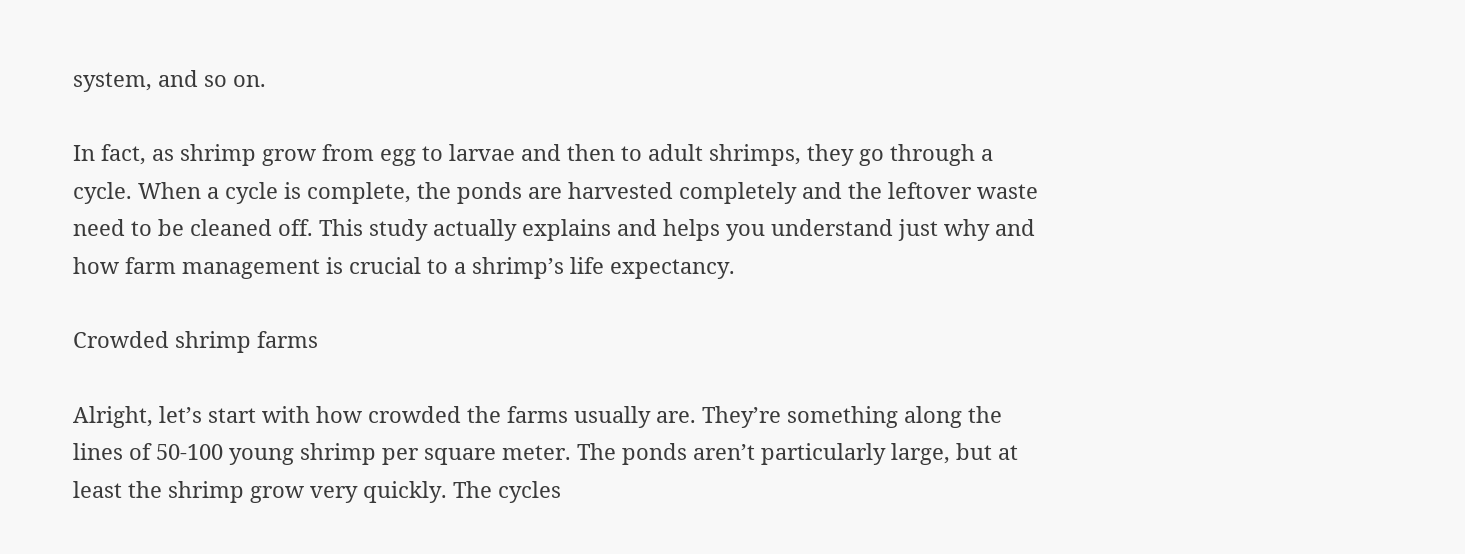system, and so on.

In fact, as shrimp grow from egg to larvae and then to adult shrimps, they go through a cycle. When a cycle is complete, the ponds are harvested completely and the leftover waste need to be cleaned off. This study actually explains and helps you understand just why and how farm management is crucial to a shrimp’s life expectancy.

Crowded shrimp farms

Alright, let’s start with how crowded the farms usually are. They’re something along the lines of 50-100 young shrimp per square meter. The ponds aren’t particularly large, but at least the shrimp grow very quickly. The cycles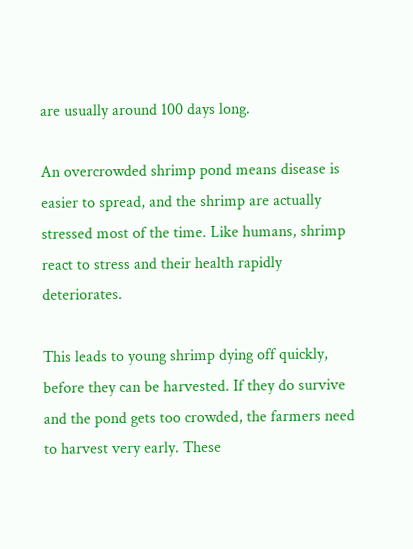are usually around 100 days long.

An overcrowded shrimp pond means disease is easier to spread, and the shrimp are actually stressed most of the time. Like humans, shrimp react to stress and their health rapidly deteriorates.

This leads to young shrimp dying off quickly, before they can be harvested. If they do survive and the pond gets too crowded, the farmers need to harvest very early. These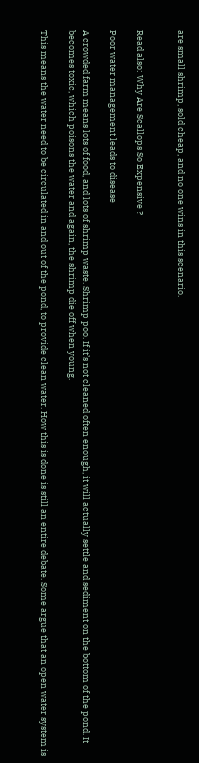are small shrimp, sold cheap, and no one wins in this scenario.


Read also: Why Are Scallops So Expensive ?

Poor water management leads to disease

A crowded farm means lots of food, and lots of shrimp waste. Shrimp poo. If it’s not cleaned often enough, it will actually settle and sediment on the bottom of the pond. It becomes toxic, which poisons the water and again, the shrimp die off when young.

This means the water need to be circulated in and out of the pond, to provide clean water. How this is done is still an entire debate. Some argue that an open water system is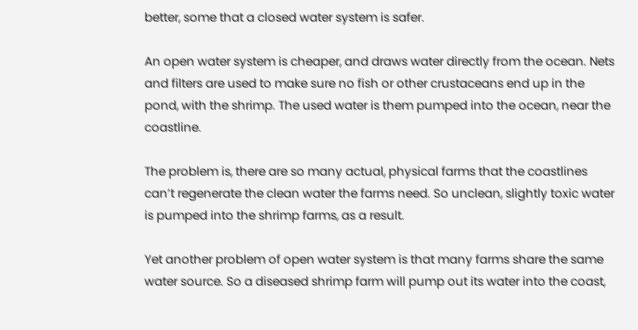better, some that a closed water system is safer.

An open water system is cheaper, and draws water directly from the ocean. Nets and filters are used to make sure no fish or other crustaceans end up in the pond, with the shrimp. The used water is them pumped into the ocean, near the coastline.

The problem is, there are so many actual, physical farms that the coastlines can’t regenerate the clean water the farms need. So unclean, slightly toxic water is pumped into the shrimp farms, as a result.

Yet another problem of open water system is that many farms share the same water source. So a diseased shrimp farm will pump out its water into the coast,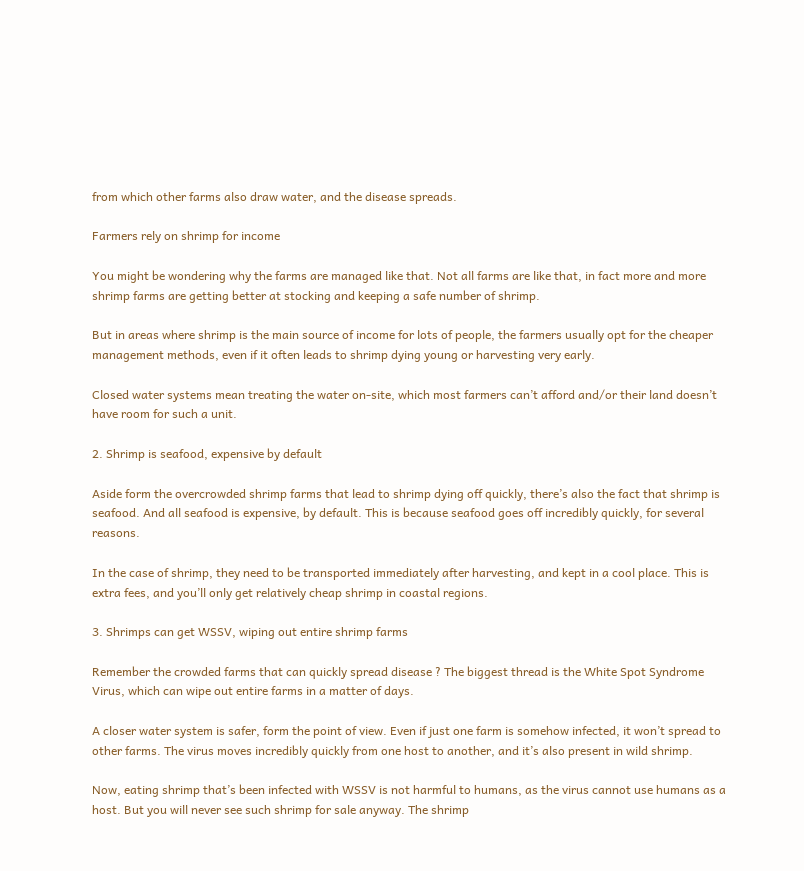from which other farms also draw water, and the disease spreads.

Farmers rely on shrimp for income

You might be wondering why the farms are managed like that. Not all farms are like that, in fact more and more shrimp farms are getting better at stocking and keeping a safe number of shrimp.

But in areas where shrimp is the main source of income for lots of people, the farmers usually opt for the cheaper management methods, even if it often leads to shrimp dying young or harvesting very early.

Closed water systems mean treating the water on-site, which most farmers can’t afford and/or their land doesn’t have room for such a unit.

2. Shrimp is seafood, expensive by default

Aside form the overcrowded shrimp farms that lead to shrimp dying off quickly, there’s also the fact that shrimp is seafood. And all seafood is expensive, by default. This is because seafood goes off incredibly quickly, for several reasons.

In the case of shrimp, they need to be transported immediately after harvesting, and kept in a cool place. This is extra fees, and you’ll only get relatively cheap shrimp in coastal regions.

3. Shrimps can get WSSV, wiping out entire shrimp farms

Remember the crowded farms that can quickly spread disease ? The biggest thread is the White Spot Syndrome Virus, which can wipe out entire farms in a matter of days.

A closer water system is safer, form the point of view. Even if just one farm is somehow infected, it won’t spread to other farms. The virus moves incredibly quickly from one host to another, and it’s also present in wild shrimp.

Now, eating shrimp that’s been infected with WSSV is not harmful to humans, as the virus cannot use humans as a host. But you will never see such shrimp for sale anyway. The shrimp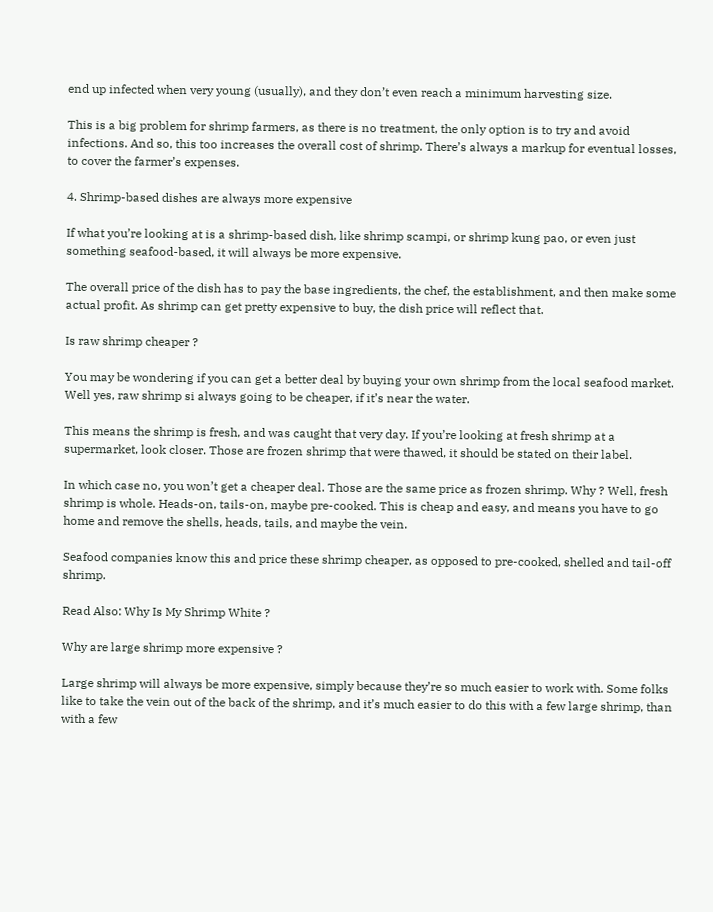end up infected when very young (usually), and they don’t even reach a minimum harvesting size.

This is a big problem for shrimp farmers, as there is no treatment, the only option is to try and avoid infections. And so, this too increases the overall cost of shrimp. There’s always a markup for eventual losses, to cover the farmer’s expenses.

4. Shrimp-based dishes are always more expensive

If what you’re looking at is a shrimp-based dish, like shrimp scampi, or shrimp kung pao, or even just something seafood-based, it will always be more expensive.

The overall price of the dish has to pay the base ingredients, the chef, the establishment, and then make some actual profit. As shrimp can get pretty expensive to buy, the dish price will reflect that.

Is raw shrimp cheaper ?

You may be wondering if you can get a better deal by buying your own shrimp from the local seafood market. Well yes, raw shrimp si always going to be cheaper, if it’s near the water.

This means the shrimp is fresh, and was caught that very day. If you’re looking at fresh shrimp at a supermarket, look closer. Those are frozen shrimp that were thawed, it should be stated on their label.

In which case no, you won’t get a cheaper deal. Those are the same price as frozen shrimp. Why ? Well, fresh shrimp is whole. Heads-on, tails-on, maybe pre-cooked. This is cheap and easy, and means you have to go home and remove the shells, heads, tails, and maybe the vein.

Seafood companies know this and price these shrimp cheaper, as opposed to pre-cooked, shelled and tail-off shrimp.

Read Also: Why Is My Shrimp White ?

Why are large shrimp more expensive ?

Large shrimp will always be more expensive, simply because they’re so much easier to work with. Some folks like to take the vein out of the back of the shrimp, and it’s much easier to do this with a few large shrimp, than with a few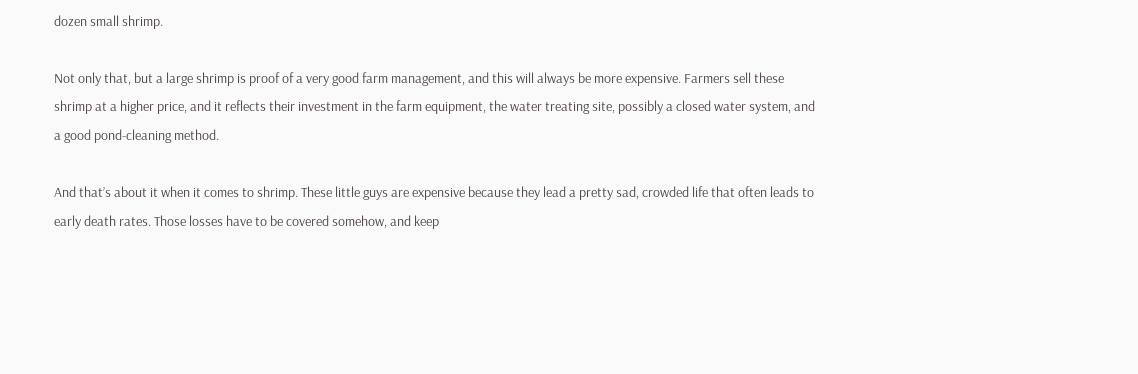dozen small shrimp.

Not only that, but a large shrimp is proof of a very good farm management, and this will always be more expensive. Farmers sell these shrimp at a higher price, and it reflects their investment in the farm equipment, the water treating site, possibly a closed water system, and a good pond-cleaning method.

And that’s about it when it comes to shrimp. These little guys are expensive because they lead a pretty sad, crowded life that often leads to early death rates. Those losses have to be covered somehow, and keep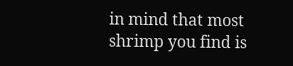in mind that most shrimp you find is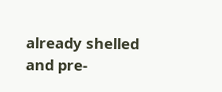already shelled and pre-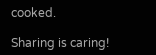cooked.

Sharing is caring!